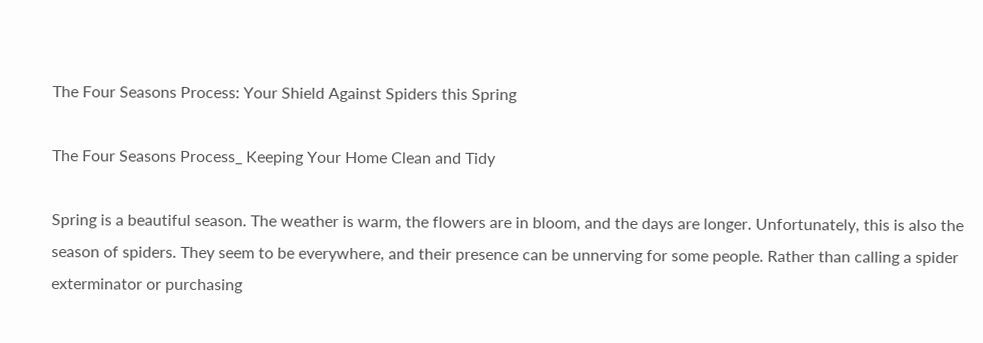The Four Seasons Process: Your Shield Against Spiders this Spring

The Four Seasons Process_ Keeping Your Home Clean and Tidy

Spring is a beautiful season. The weather is warm, the flowers are in bloom, and the days are longer. Unfortunately, this is also the season of spiders. They seem to be everywhere, and their presence can be unnerving for some people. Rather than calling a spider exterminator or purchasing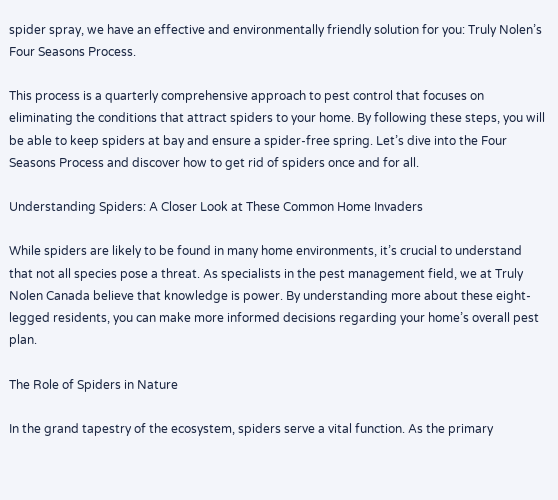spider spray, we have an effective and environmentally friendly solution for you: Truly Nolen’s Four Seasons Process.

This process is a quarterly comprehensive approach to pest control that focuses on eliminating the conditions that attract spiders to your home. By following these steps, you will be able to keep spiders at bay and ensure a spider-free spring. Let’s dive into the Four Seasons Process and discover how to get rid of spiders once and for all.

Understanding Spiders: A Closer Look at These Common Home Invaders

While spiders are likely to be found in many home environments, it’s crucial to understand that not all species pose a threat. As specialists in the pest management field, we at Truly Nolen Canada believe that knowledge is power. By understanding more about these eight-legged residents, you can make more informed decisions regarding your home’s overall pest plan.

The Role of Spiders in Nature

In the grand tapestry of the ecosystem, spiders serve a vital function. As the primary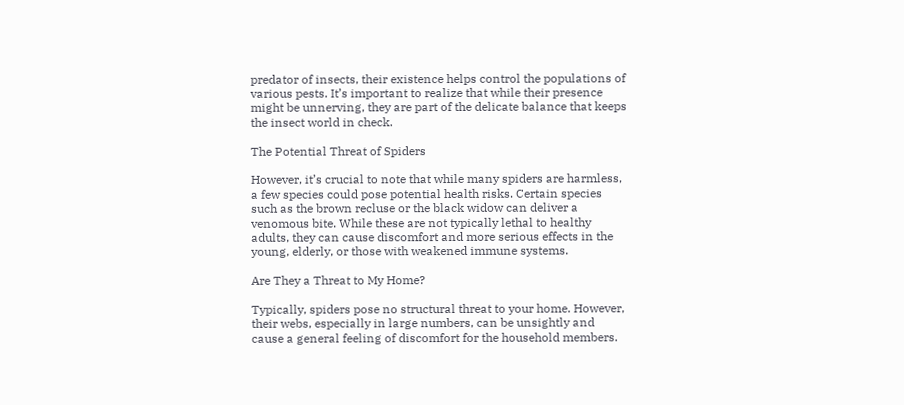predator of insects, their existence helps control the populations of various pests. It’s important to realize that while their presence might be unnerving, they are part of the delicate balance that keeps the insect world in check.

The Potential Threat of Spiders

However, it’s crucial to note that while many spiders are harmless, a few species could pose potential health risks. Certain species such as the brown recluse or the black widow can deliver a venomous bite. While these are not typically lethal to healthy adults, they can cause discomfort and more serious effects in the young, elderly, or those with weakened immune systems.

Are They a Threat to My Home?

Typically, spiders pose no structural threat to your home. However, their webs, especially in large numbers, can be unsightly and cause a general feeling of discomfort for the household members.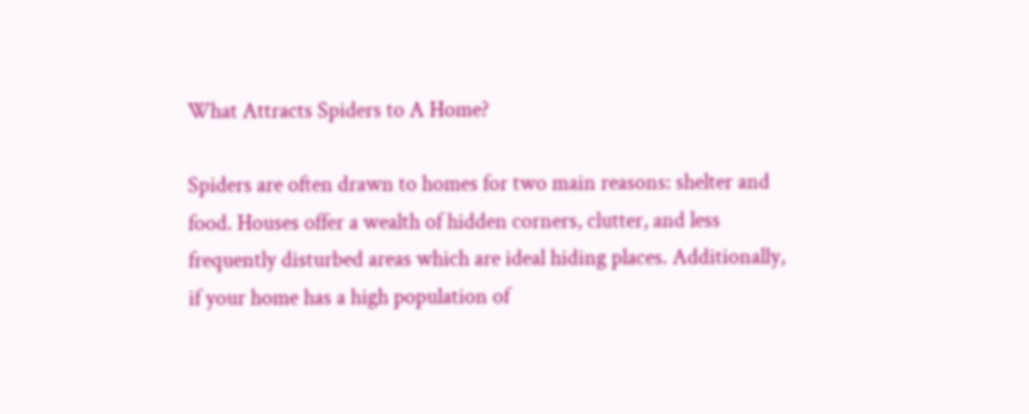What Attracts Spiders to A Home?

Spiders are often drawn to homes for two main reasons: shelter and food. Houses offer a wealth of hidden corners, clutter, and less frequently disturbed areas which are ideal hiding places. Additionally, if your home has a high population of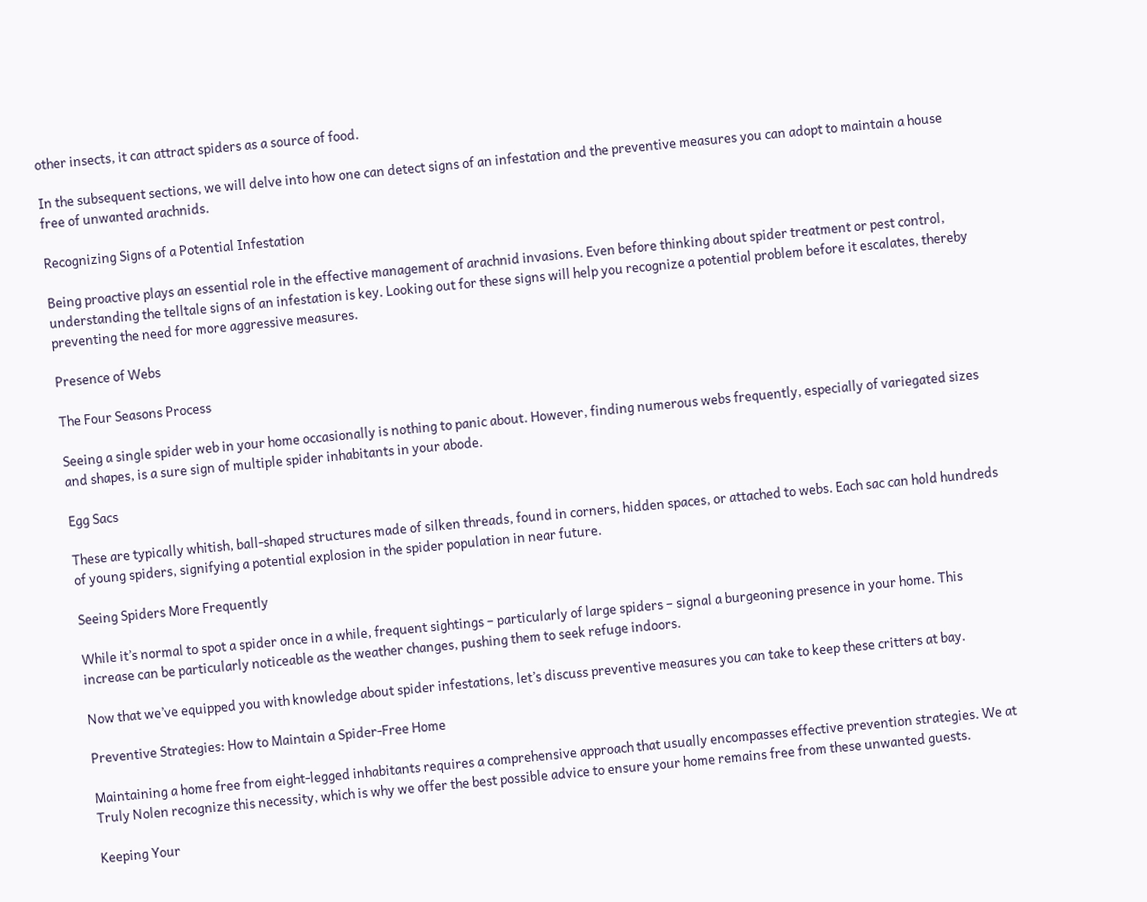other insects, it can attract spiders as a source of food.

In the subsequent sections, we will delve into how one can detect signs of an infestation and the preventive measures you can adopt to maintain a house free of unwanted arachnids.

Recognizing Signs of a Potential Infestation

Being proactive plays an essential role in the effective management of arachnid invasions. Even before thinking about spider treatment or pest control, understanding the telltale signs of an infestation is key. Looking out for these signs will help you recognize a potential problem before it escalates, thereby preventing the need for more aggressive measures.

Presence of Webs

The Four Seasons Process

Seeing a single spider web in your home occasionally is nothing to panic about. However, finding numerous webs frequently, especially of variegated sizes and shapes, is a sure sign of multiple spider inhabitants in your abode.

Egg Sacs

These are typically whitish, ball-shaped structures made of silken threads, found in corners, hidden spaces, or attached to webs. Each sac can hold hundreds of young spiders, signifying a potential explosion in the spider population in near future.

Seeing Spiders More Frequently

While it’s normal to spot a spider once in a while, frequent sightings – particularly of large spiders – signal a burgeoning presence in your home. This increase can be particularly noticeable as the weather changes, pushing them to seek refuge indoors.

Now that we’ve equipped you with knowledge about spider infestations, let’s discuss preventive measures you can take to keep these critters at bay.

Preventive Strategies: How to Maintain a Spider-Free Home

Maintaining a home free from eight-legged inhabitants requires a comprehensive approach that usually encompasses effective prevention strategies. We at Truly Nolen recognize this necessity, which is why we offer the best possible advice to ensure your home remains free from these unwanted guests.

Keeping Your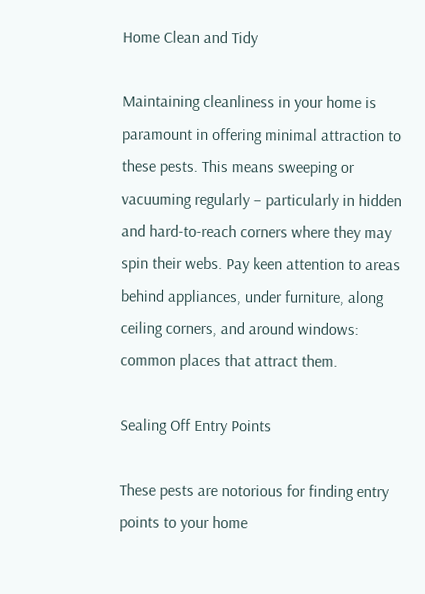Home Clean and Tidy

Maintaining cleanliness in your home is paramount in offering minimal attraction to these pests. This means sweeping or vacuuming regularly – particularly in hidden and hard-to-reach corners where they may spin their webs. Pay keen attention to areas behind appliances, under furniture, along ceiling corners, and around windows: common places that attract them.

Sealing Off Entry Points

These pests are notorious for finding entry points to your home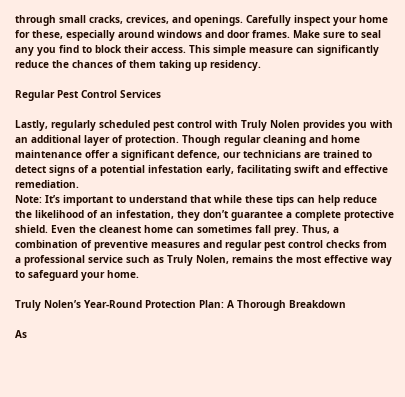through small cracks, crevices, and openings. Carefully inspect your home for these, especially around windows and door frames. Make sure to seal any you find to block their access. This simple measure can significantly reduce the chances of them taking up residency.

Regular Pest Control Services

Lastly, regularly scheduled pest control with Truly Nolen provides you with an additional layer of protection. Though regular cleaning and home maintenance offer a significant defence, our technicians are trained to detect signs of a potential infestation early, facilitating swift and effective remediation.
Note: It’s important to understand that while these tips can help reduce the likelihood of an infestation, they don’t guarantee a complete protective shield. Even the cleanest home can sometimes fall prey. Thus, a combination of preventive measures and regular pest control checks from a professional service such as Truly Nolen, remains the most effective way to safeguard your home.

Truly Nolen’s Year-Round Protection Plan: A Thorough Breakdown

As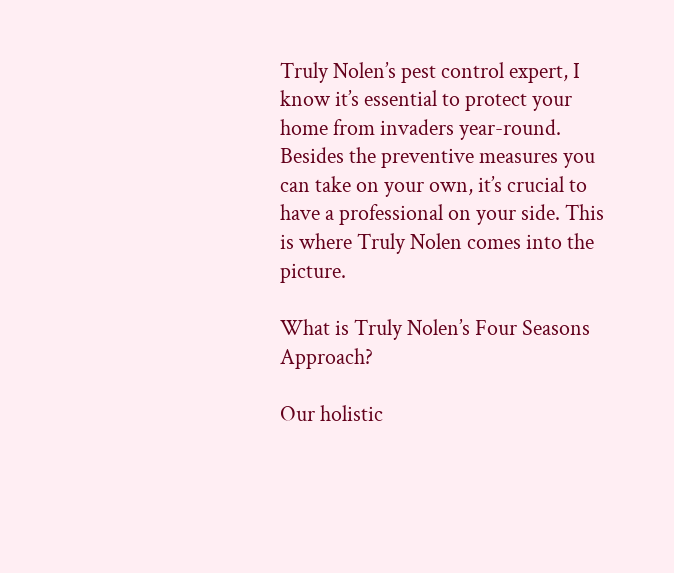Truly Nolen’s pest control expert, I know it’s essential to protect your home from invaders year-round. Besides the preventive measures you can take on your own, it’s crucial to have a professional on your side. This is where Truly Nolen comes into the picture.

What is Truly Nolen’s Four Seasons Approach?

Our holistic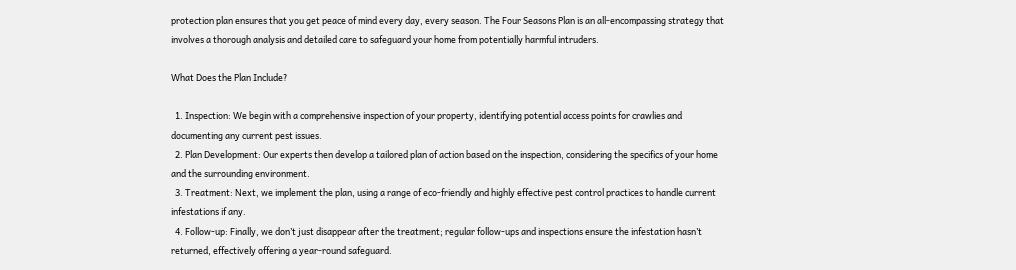protection plan ensures that you get peace of mind every day, every season. The Four Seasons Plan is an all-encompassing strategy that involves a thorough analysis and detailed care to safeguard your home from potentially harmful intruders.

What Does the Plan Include?

  1. Inspection: We begin with a comprehensive inspection of your property, identifying potential access points for crawlies and documenting any current pest issues.
  2. Plan Development: Our experts then develop a tailored plan of action based on the inspection, considering the specifics of your home and the surrounding environment.
  3. Treatment: Next, we implement the plan, using a range of eco-friendly and highly effective pest control practices to handle current infestations if any.
  4. Follow-up: Finally, we don’t just disappear after the treatment; regular follow-ups and inspections ensure the infestation hasn’t returned, effectively offering a year-round safeguard.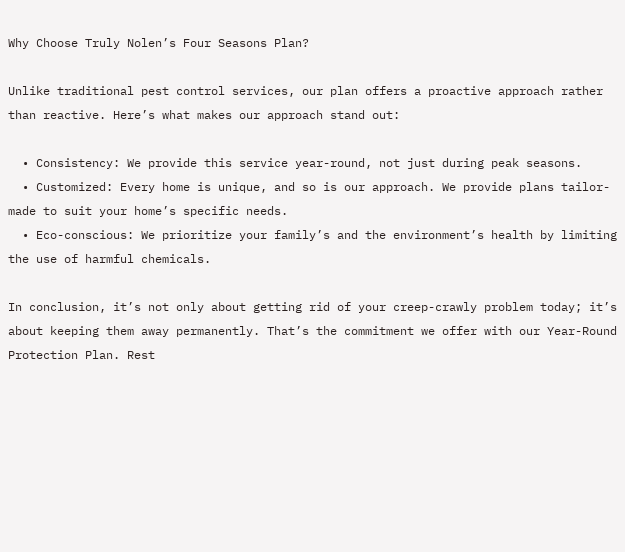Why Choose Truly Nolen’s Four Seasons Plan?

Unlike traditional pest control services, our plan offers a proactive approach rather than reactive. Here’s what makes our approach stand out:

  • Consistency: We provide this service year-round, not just during peak seasons.
  • Customized: Every home is unique, and so is our approach. We provide plans tailor-made to suit your home’s specific needs.
  • Eco-conscious: We prioritize your family’s and the environment’s health by limiting the use of harmful chemicals.

In conclusion, it’s not only about getting rid of your creep-crawly problem today; it’s about keeping them away permanently. That’s the commitment we offer with our Year-Round Protection Plan. Rest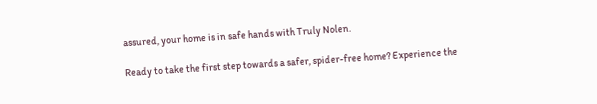assured, your home is in safe hands with Truly Nolen.

Ready to take the first step towards a safer, spider-free home? Experience the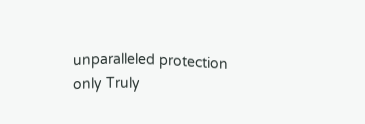unparalleled protection only Truly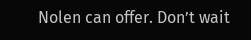Nolen can offer. Don’t wait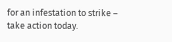for an infestation to strike – take action today.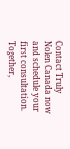Contact Truly Nolen Canada now and schedule your first consultation. Together,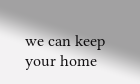we can keep your home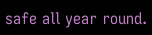safe all year round.